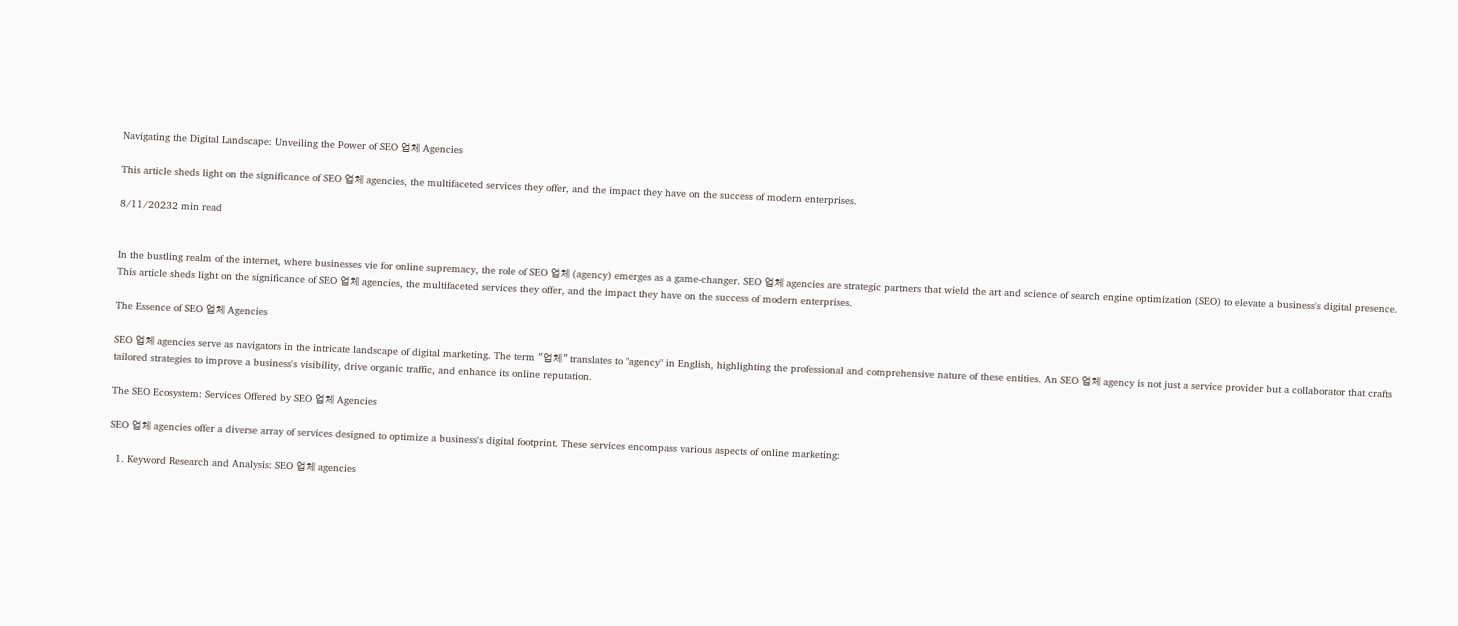Navigating the Digital Landscape: Unveiling the Power of SEO 업체 Agencies

This article sheds light on the significance of SEO 업체 agencies, the multifaceted services they offer, and the impact they have on the success of modern enterprises.

8/11/20232 min read


In the bustling realm of the internet, where businesses vie for online supremacy, the role of SEO 업체 (agency) emerges as a game-changer. SEO 업체 agencies are strategic partners that wield the art and science of search engine optimization (SEO) to elevate a business's digital presence. This article sheds light on the significance of SEO 업체 agencies, the multifaceted services they offer, and the impact they have on the success of modern enterprises.

The Essence of SEO 업체 Agencies

SEO 업체 agencies serve as navigators in the intricate landscape of digital marketing. The term "업체" translates to "agency" in English, highlighting the professional and comprehensive nature of these entities. An SEO 업체 agency is not just a service provider but a collaborator that crafts tailored strategies to improve a business's visibility, drive organic traffic, and enhance its online reputation.

The SEO Ecosystem: Services Offered by SEO 업체 Agencies

SEO 업체 agencies offer a diverse array of services designed to optimize a business's digital footprint. These services encompass various aspects of online marketing:

  1. Keyword Research and Analysis: SEO 업체 agencies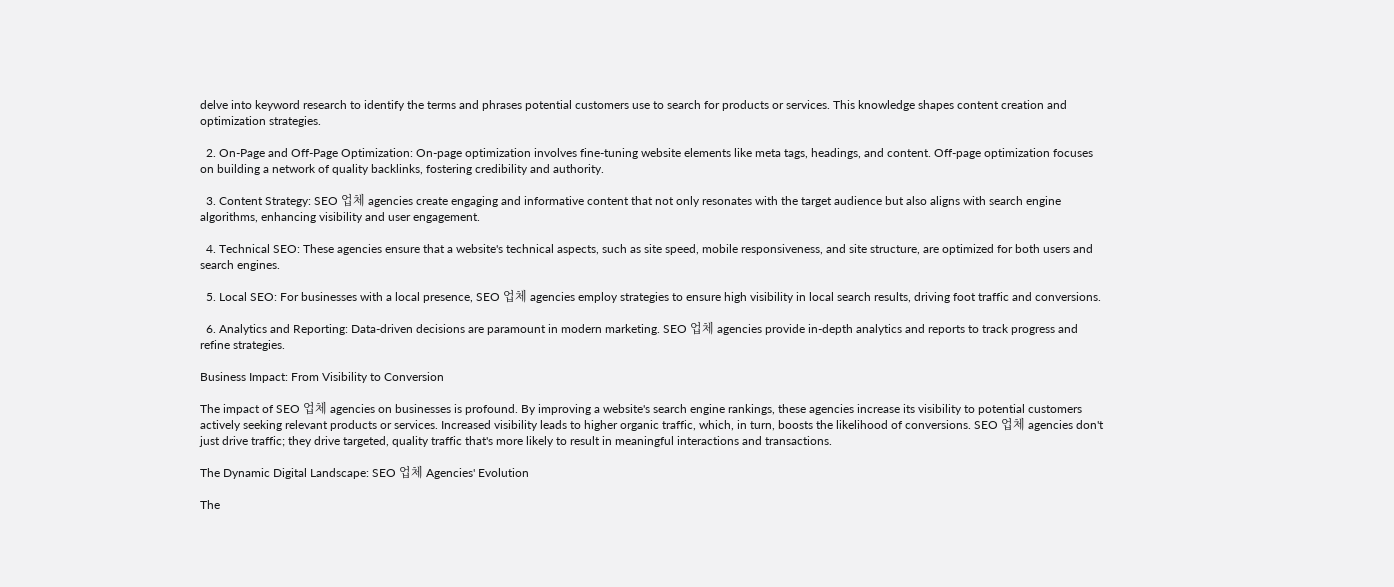delve into keyword research to identify the terms and phrases potential customers use to search for products or services. This knowledge shapes content creation and optimization strategies.

  2. On-Page and Off-Page Optimization: On-page optimization involves fine-tuning website elements like meta tags, headings, and content. Off-page optimization focuses on building a network of quality backlinks, fostering credibility and authority.

  3. Content Strategy: SEO 업체 agencies create engaging and informative content that not only resonates with the target audience but also aligns with search engine algorithms, enhancing visibility and user engagement.

  4. Technical SEO: These agencies ensure that a website's technical aspects, such as site speed, mobile responsiveness, and site structure, are optimized for both users and search engines.

  5. Local SEO: For businesses with a local presence, SEO 업체 agencies employ strategies to ensure high visibility in local search results, driving foot traffic and conversions.

  6. Analytics and Reporting: Data-driven decisions are paramount in modern marketing. SEO 업체 agencies provide in-depth analytics and reports to track progress and refine strategies.

Business Impact: From Visibility to Conversion

The impact of SEO 업체 agencies on businesses is profound. By improving a website's search engine rankings, these agencies increase its visibility to potential customers actively seeking relevant products or services. Increased visibility leads to higher organic traffic, which, in turn, boosts the likelihood of conversions. SEO 업체 agencies don't just drive traffic; they drive targeted, quality traffic that's more likely to result in meaningful interactions and transactions.

The Dynamic Digital Landscape: SEO 업체 Agencies' Evolution

The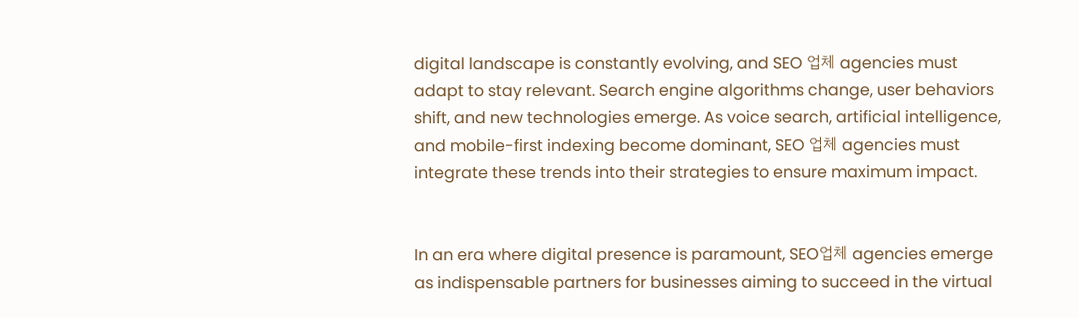digital landscape is constantly evolving, and SEO 업체 agencies must adapt to stay relevant. Search engine algorithms change, user behaviors shift, and new technologies emerge. As voice search, artificial intelligence, and mobile-first indexing become dominant, SEO 업체 agencies must integrate these trends into their strategies to ensure maximum impact.


In an era where digital presence is paramount, SEO업체 agencies emerge as indispensable partners for businesses aiming to succeed in the virtual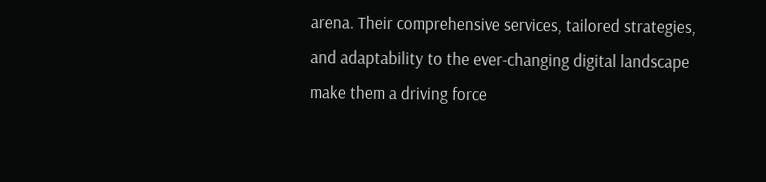arena. Their comprehensive services, tailored strategies, and adaptability to the ever-changing digital landscape make them a driving force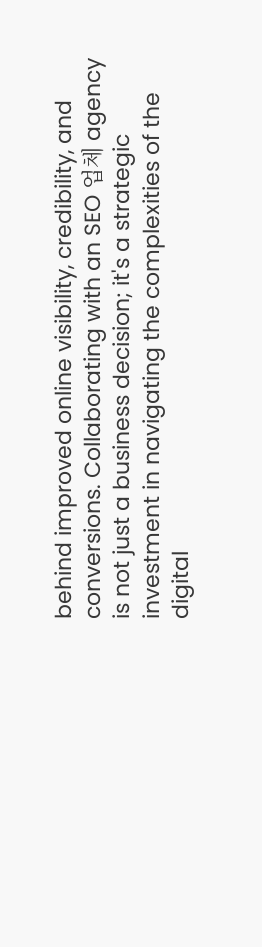behind improved online visibility, credibility, and conversions. Collaborating with an SEO 업체 agency is not just a business decision; it's a strategic investment in navigating the complexities of the digital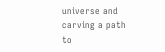universe and carving a path to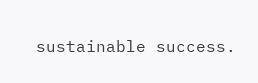sustainable success.